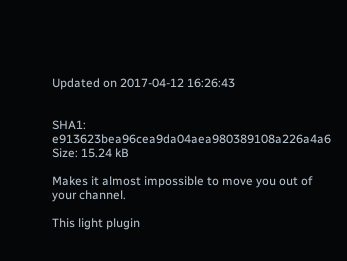Updated on 2017-04-12 16:26:43


SHA1: e913623bea96cea9da04aea980389108a226a4a6
Size: 15.24 kB

Makes it almost impossible to move you out of your channel.

This light plugin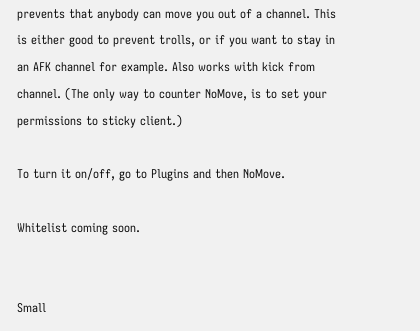prevents that anybody can move you out of a channel. This is either good to prevent trolls, or if you want to stay in an AFK channel for example. Also works with kick from channel. (The only way to counter NoMove, is to set your permissions to sticky client.)

To turn it on/off, go to Plugins and then NoMove.

Whitelist coming soon.


Small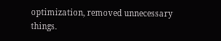optimization, removed unnecessary things.